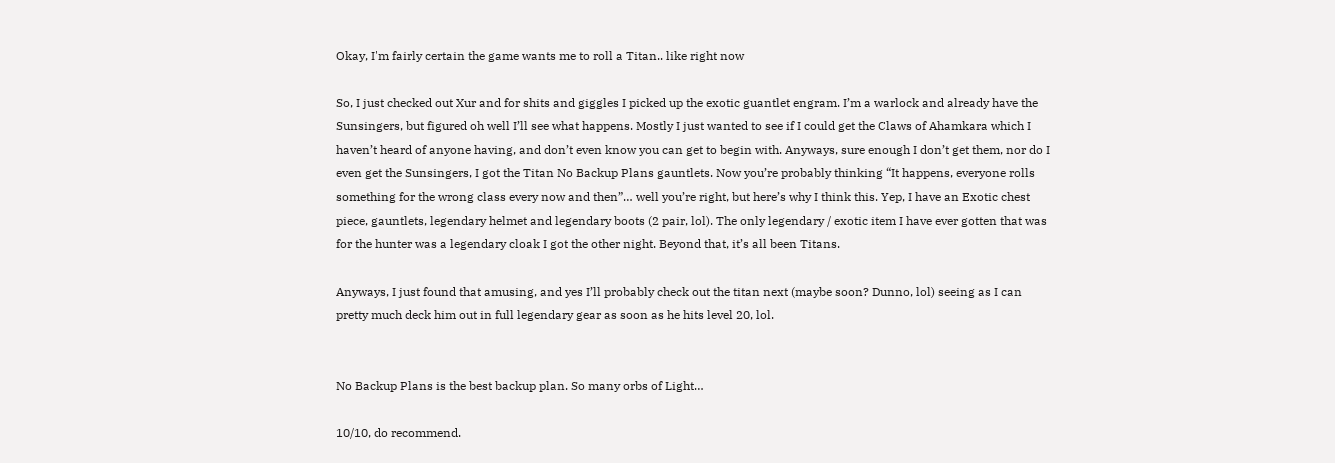Okay, I'm fairly certain the game wants me to roll a Titan.. like right now

So, I just checked out Xur and for shits and giggles I picked up the exotic guantlet engram. I’m a warlock and already have the Sunsingers, but figured oh well I’ll see what happens. Mostly I just wanted to see if I could get the Claws of Ahamkara which I haven’t heard of anyone having, and don’t even know you can get to begin with. Anyways, sure enough I don’t get them, nor do I even get the Sunsingers, I got the Titan No Backup Plans gauntlets. Now you’re probably thinking “It happens, everyone rolls something for the wrong class every now and then”… well you’re right, but here’s why I think this. Yep, I have an Exotic chest piece, gauntlets, legendary helmet and legendary boots (2 pair, lol). The only legendary / exotic item I have ever gotten that was for the hunter was a legendary cloak I got the other night. Beyond that, it’s all been Titans.

Anyways, I just found that amusing, and yes I’ll probably check out the titan next (maybe soon? Dunno, lol) seeing as I can pretty much deck him out in full legendary gear as soon as he hits level 20, lol.


No Backup Plans is the best backup plan. So many orbs of Light…

10/10, do recommend.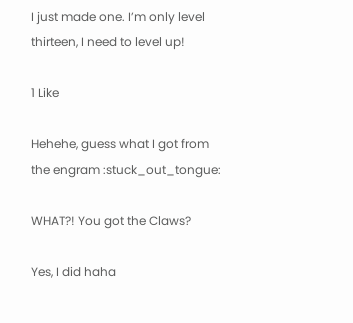I just made one. I’m only level thirteen, I need to level up!

1 Like

Hehehe, guess what I got from the engram :stuck_out_tongue:

WHAT?! You got the Claws?

Yes, I did haha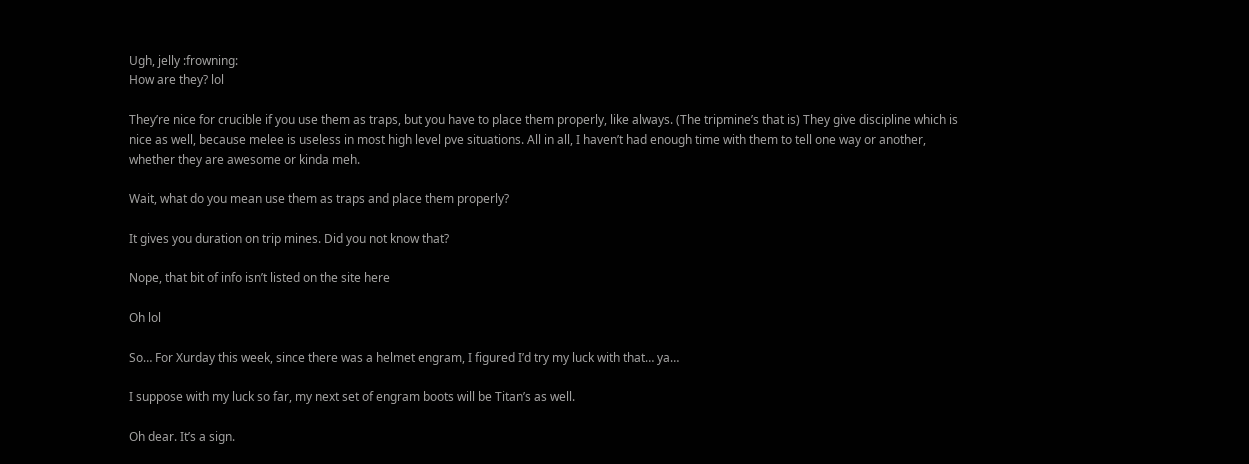Ugh, jelly :frowning:
How are they? lol

They’re nice for crucible if you use them as traps, but you have to place them properly, like always. (The tripmine’s that is) They give discipline which is nice as well, because melee is useless in most high level pve situations. All in all, I haven’t had enough time with them to tell one way or another, whether they are awesome or kinda meh.

Wait, what do you mean use them as traps and place them properly?

It gives you duration on trip mines. Did you not know that?

Nope, that bit of info isn’t listed on the site here

Oh lol

So… For Xurday this week, since there was a helmet engram, I figured I’d try my luck with that… ya…

I suppose with my luck so far, my next set of engram boots will be Titan’s as well.

Oh dear. It’s a sign.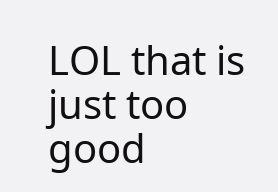LOL that is just too good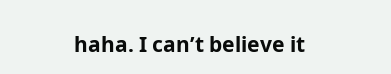haha. I can’t believe it